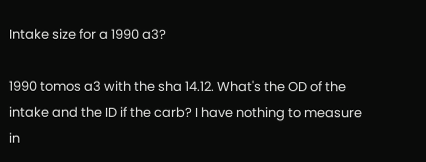Intake size for a 1990 a3?

1990 tomos a3 with the sha 14.12. What's the OD of the intake and the ID if the carb? I have nothing to measure in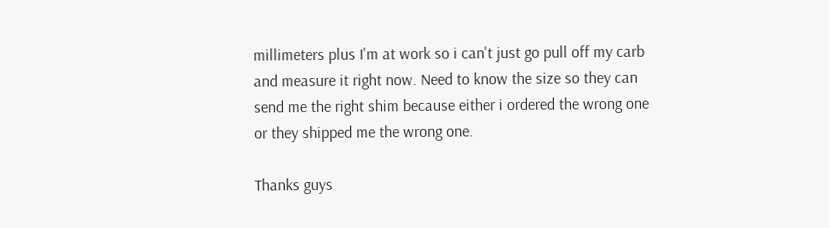millimeters plus I'm at work so i can't just go pull off my carb and measure it right now. Need to know the size so they can send me the right shim because either i ordered the wrong one or they shipped me the wrong one.

Thanks guys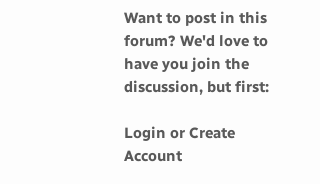Want to post in this forum? We'd love to have you join the discussion, but first:

Login or Create Account